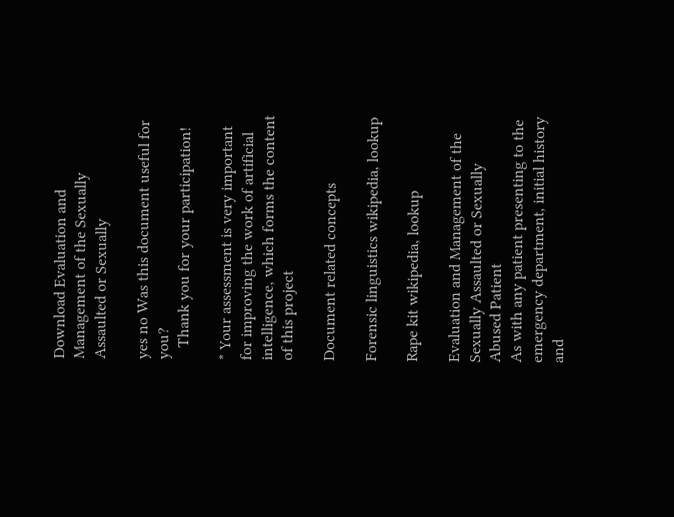Download Evaluation and Management of the Sexually Assaulted or Sexually

yes no Was this document useful for you?
   Thank you for your participation!

* Your assessment is very important for improving the work of artificial intelligence, which forms the content of this project

Document related concepts

Forensic linguistics wikipedia, lookup

Rape kit wikipedia, lookup

Evaluation and Management of the
Sexually Assaulted or Sexually Abused Patient
As with any patient presenting to the emergency department, initial history and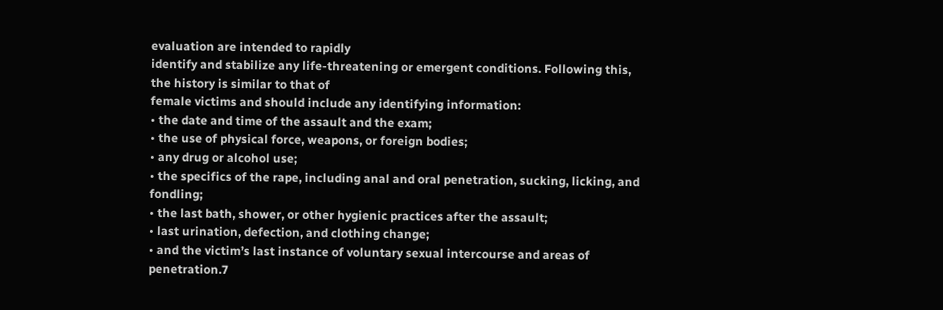evaluation are intended to rapidly
identify and stabilize any life-threatening or emergent conditions. Following this, the history is similar to that of
female victims and should include any identifying information:
• the date and time of the assault and the exam;
• the use of physical force, weapons, or foreign bodies;
• any drug or alcohol use;
• the specifics of the rape, including anal and oral penetration, sucking, licking, and fondling;
• the last bath, shower, or other hygienic practices after the assault;
• last urination, defection, and clothing change;
• and the victim’s last instance of voluntary sexual intercourse and areas of penetration.7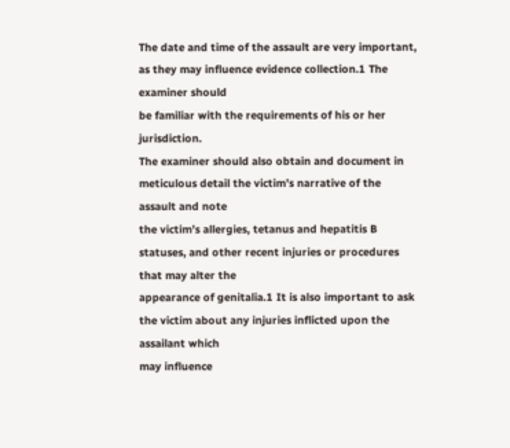The date and time of the assault are very important, as they may influence evidence collection.1 The examiner should
be familiar with the requirements of his or her jurisdiction.
The examiner should also obtain and document in meticulous detail the victim’s narrative of the assault and note
the victim’s allergies, tetanus and hepatitis B statuses, and other recent injuries or procedures that may alter the
appearance of genitalia.1 It is also important to ask the victim about any injuries inflicted upon the assailant which
may influence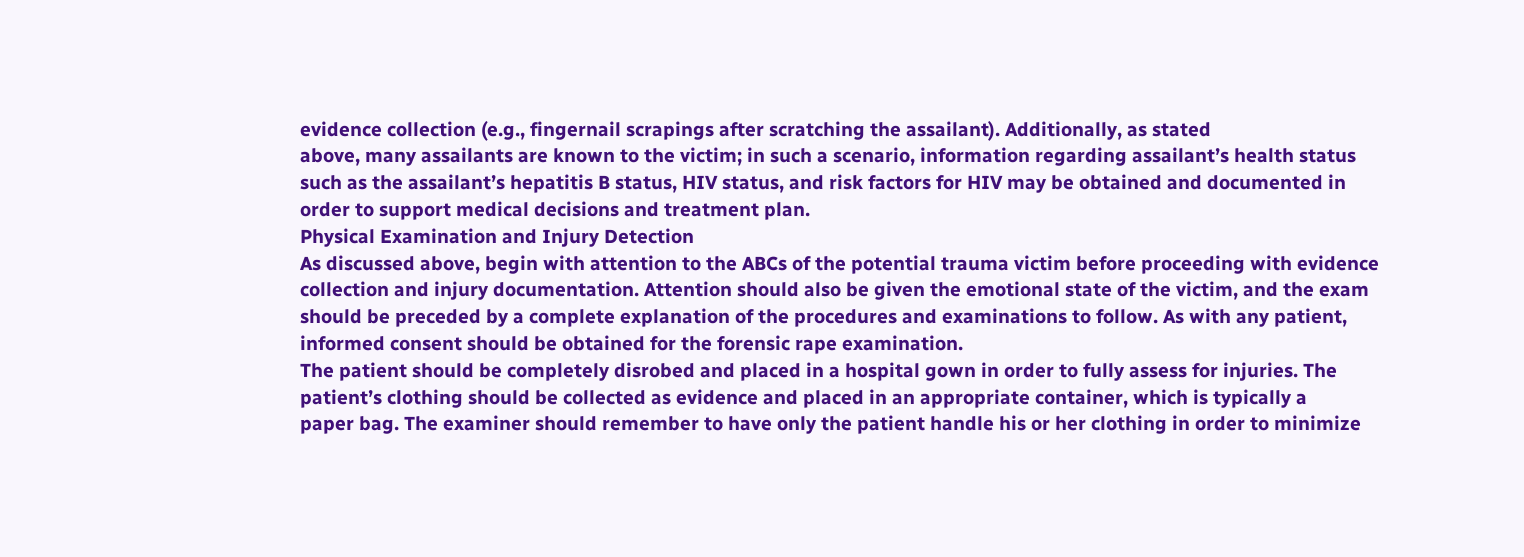evidence collection (e.g., fingernail scrapings after scratching the assailant). Additionally, as stated
above, many assailants are known to the victim; in such a scenario, information regarding assailant’s health status
such as the assailant’s hepatitis B status, HIV status, and risk factors for HIV may be obtained and documented in
order to support medical decisions and treatment plan.
Physical Examination and Injury Detection
As discussed above, begin with attention to the ABCs of the potential trauma victim before proceeding with evidence
collection and injury documentation. Attention should also be given the emotional state of the victim, and the exam
should be preceded by a complete explanation of the procedures and examinations to follow. As with any patient,
informed consent should be obtained for the forensic rape examination.
The patient should be completely disrobed and placed in a hospital gown in order to fully assess for injuries. The
patient’s clothing should be collected as evidence and placed in an appropriate container, which is typically a
paper bag. The examiner should remember to have only the patient handle his or her clothing in order to minimize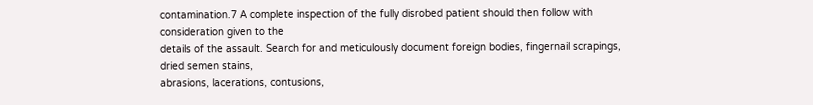contamination.7 A complete inspection of the fully disrobed patient should then follow with consideration given to the
details of the assault. Search for and meticulously document foreign bodies, fingernail scrapings, dried semen stains,
abrasions, lacerations, contusions,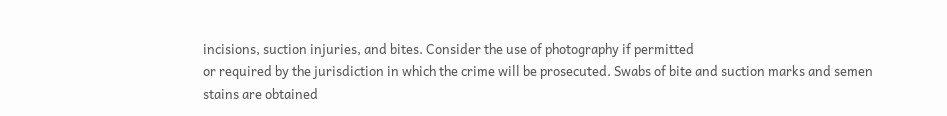incisions, suction injuries, and bites. Consider the use of photography if permitted
or required by the jurisdiction in which the crime will be prosecuted. Swabs of bite and suction marks and semen
stains are obtained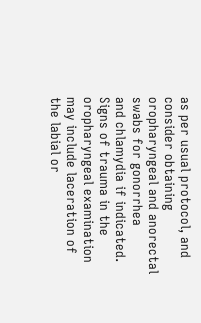as per usual protocol, and consider obtaining oropharyngeal and anorectal swabs for gonorrhea
and chlamydia if indicated.
Signs of trauma in the oropharyngeal examination may include laceration of the labial or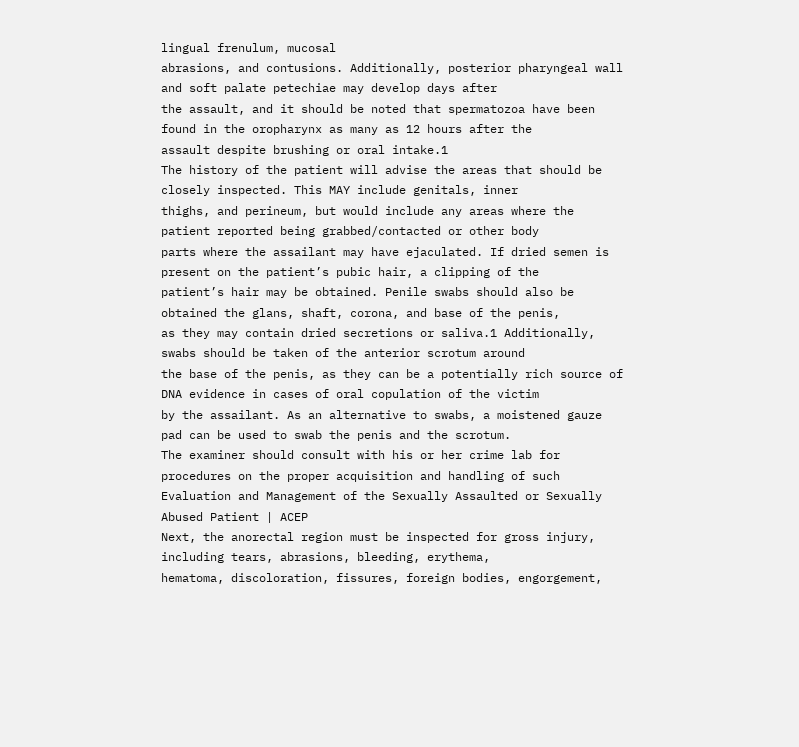lingual frenulum, mucosal
abrasions, and contusions. Additionally, posterior pharyngeal wall and soft palate petechiae may develop days after
the assault, and it should be noted that spermatozoa have been found in the oropharynx as many as 12 hours after the
assault despite brushing or oral intake.1
The history of the patient will advise the areas that should be closely inspected. This MAY include genitals, inner
thighs, and perineum, but would include any areas where the patient reported being grabbed/contacted or other body
parts where the assailant may have ejaculated. If dried semen is present on the patient’s pubic hair, a clipping of the
patient’s hair may be obtained. Penile swabs should also be obtained the glans, shaft, corona, and base of the penis,
as they may contain dried secretions or saliva.1 Additionally, swabs should be taken of the anterior scrotum around
the base of the penis, as they can be a potentially rich source of DNA evidence in cases of oral copulation of the victim
by the assailant. As an alternative to swabs, a moistened gauze pad can be used to swab the penis and the scrotum.
The examiner should consult with his or her crime lab for procedures on the proper acquisition and handling of such
Evaluation and Management of the Sexually Assaulted or Sexually Abused Patient | ACEP
Next, the anorectal region must be inspected for gross injury, including tears, abrasions, bleeding, erythema,
hematoma, discoloration, fissures, foreign bodies, engorgement,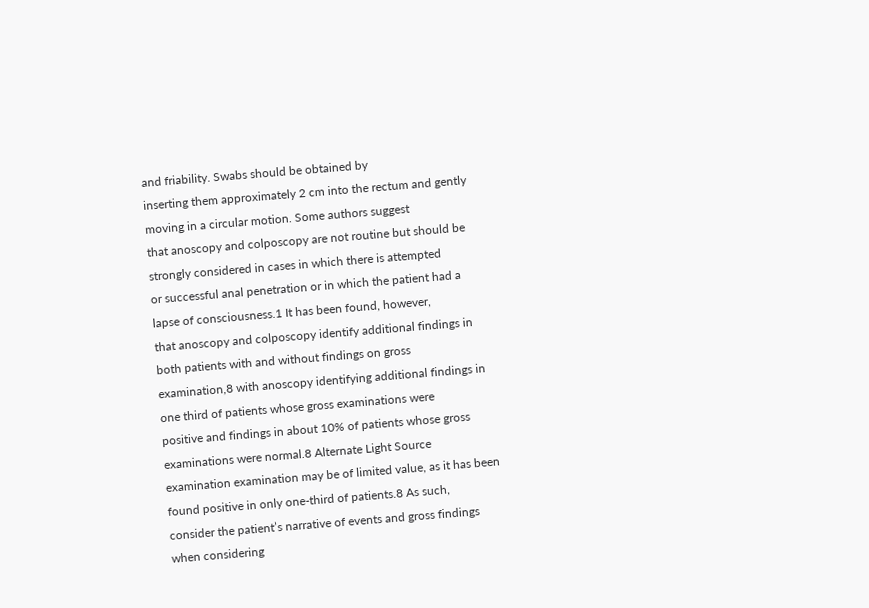and friability. Swabs should be obtained by
inserting them approximately 2 cm into the rectum and gently moving in a circular motion. Some authors suggest
that anoscopy and colposcopy are not routine but should be strongly considered in cases in which there is attempted
or successful anal penetration or in which the patient had a lapse of consciousness.1 It has been found, however,
that anoscopy and colposcopy identify additional findings in both patients with and without findings on gross
examination,8 with anoscopy identifying additional findings in one third of patients whose gross examinations were
positive and findings in about 10% of patients whose gross examinations were normal.8 Alternate Light Source
examination examination may be of limited value, as it has been found positive in only one-third of patients.8 As such,
consider the patient’s narrative of events and gross findings when considering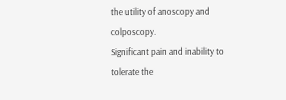the utility of anoscopy and colposcopy.
Significant pain and inability to tolerate the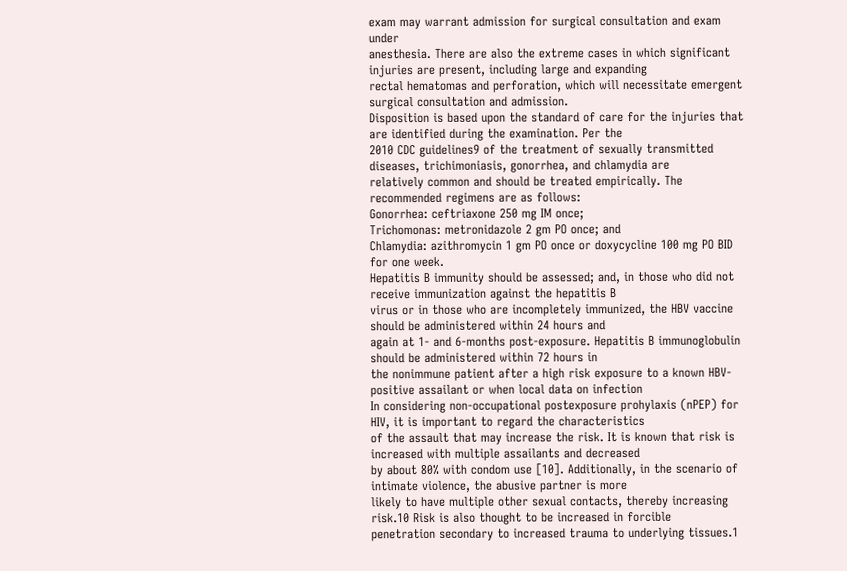exam may warrant admission for surgical consultation and exam under
anesthesia. There are also the extreme cases in which significant injuries are present, including large and expanding
rectal hematomas and perforation, which will necessitate emergent surgical consultation and admission.
Disposition is based upon the standard of care for the injuries that are identified during the examination. Per the
2010 CDC guidelines9 of the treatment of sexually transmitted diseases, trichimoniasis, gonorrhea, and chlamydia are
relatively common and should be treated empirically. The recommended regimens are as follows:
Gonorrhea: ceftriaxone 250 mg IM once;
Trichomonas: metronidazole 2 gm PO once; and
Chlamydia: azithromycin 1 gm PO once or doxycycline 100 mg PO BID for one week.
Hepatitis B immunity should be assessed; and, in those who did not receive immunization against the hepatitis B
virus or in those who are incompletely immunized, the HBV vaccine should be administered within 24 hours and
again at 1- and 6-months post-exposure. Hepatitis B immunoglobulin should be administered within 72 hours in
the nonimmune patient after a high risk exposure to a known HBV-positive assailant or when local data on infection
In considering non-occupational postexposure prohylaxis (nPEP) for HIV, it is important to regard the characteristics
of the assault that may increase the risk. It is known that risk is increased with multiple assailants and decreased
by about 80% with condom use [10]. Additionally, in the scenario of intimate violence, the abusive partner is more
likely to have multiple other sexual contacts, thereby increasing risk.10 Risk is also thought to be increased in forcible
penetration secondary to increased trauma to underlying tissues.1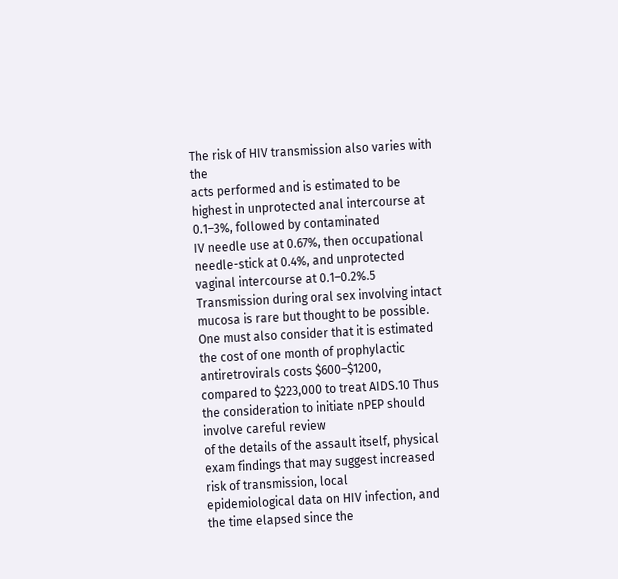The risk of HIV transmission also varies with the
acts performed and is estimated to be highest in unprotected anal intercourse at 0.1–3%, followed by contaminated
IV needle use at 0.67%, then occupational needle-stick at 0.4%, and unprotected vaginal intercourse at 0.1–0.2%.5
Transmission during oral sex involving intact mucosa is rare but thought to be possible.
One must also consider that it is estimated the cost of one month of prophylactic antiretrovirals costs $600–$1200,
compared to $223,000 to treat AIDS.10 Thus the consideration to initiate nPEP should involve careful review
of the details of the assault itself, physical exam findings that may suggest increased risk of transmission, local
epidemiological data on HIV infection, and the time elapsed since the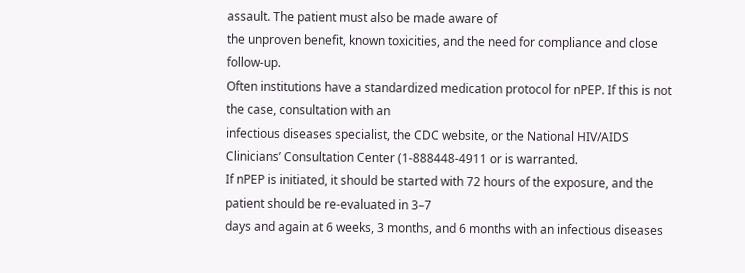assault. The patient must also be made aware of
the unproven benefit, known toxicities, and the need for compliance and close follow-up.
Often institutions have a standardized medication protocol for nPEP. If this is not the case, consultation with an
infectious diseases specialist, the CDC website, or the National HIV/AIDS Clinicians’ Consultation Center (1-888448-4911 or is warranted.
If nPEP is initiated, it should be started with 72 hours of the exposure, and the patient should be re-evaluated in 3–7
days and again at 6 weeks, 3 months, and 6 months with an infectious diseases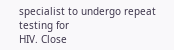specialist to undergo repeat testing for
HIV. Close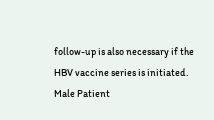follow-up is also necessary if the HBV vaccine series is initiated.
Male Patient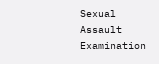Sexual Assault Examination